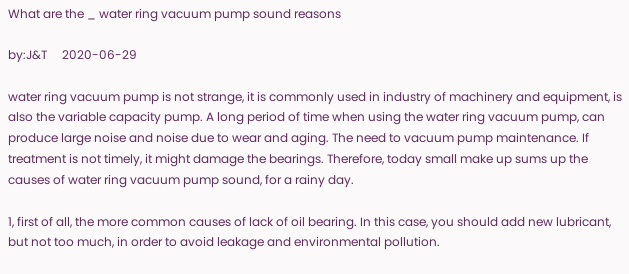What are the _ water ring vacuum pump sound reasons

by:J&T     2020-06-29

water ring vacuum pump is not strange, it is commonly used in industry of machinery and equipment, is also the variable capacity pump. A long period of time when using the water ring vacuum pump, can produce large noise and noise due to wear and aging. The need to vacuum pump maintenance. If treatment is not timely, it might damage the bearings. Therefore, today small make up sums up the causes of water ring vacuum pump sound, for a rainy day.

1, first of all, the more common causes of lack of oil bearing. In this case, you should add new lubricant, but not too much, in order to avoid leakage and environmental pollution.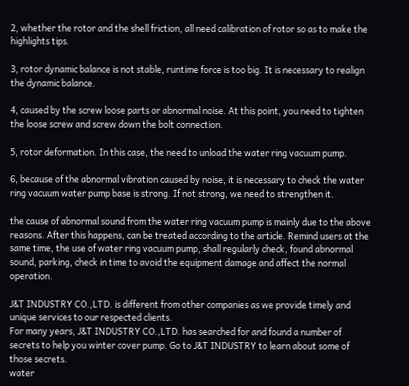2, whether the rotor and the shell friction, all need calibration of rotor so as to make the highlights tips.

3, rotor dynamic balance is not stable, runtime force is too big. It is necessary to realign the dynamic balance.

4, caused by the screw loose parts or abnormal noise. At this point, you need to tighten the loose screw and screw down the bolt connection.

5, rotor deformation. In this case, the need to unload the water ring vacuum pump.

6, because of the abnormal vibration caused by noise, it is necessary to check the water ring vacuum water pump base is strong. If not strong, we need to strengthen it.

the cause of abnormal sound from the water ring vacuum pump is mainly due to the above reasons. After this happens, can be treated according to the article. Remind users at the same time, the use of water ring vacuum pump, shall regularly check, found abnormal sound, parking, check in time to avoid the equipment damage and affect the normal operation.

J&T INDUSTRY CO.,LTD. is different from other companies as we provide timely and unique services to our respected clients.
For many years, J&T INDUSTRY CO.,LTD. has searched for and found a number of secrets to help you winter cover pump. Go to J&T INDUSTRY to learn about some of those secrets.
water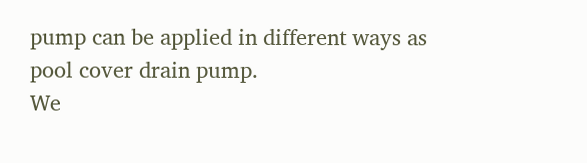pump can be applied in different ways as pool cover drain pump.
We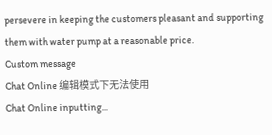persevere in keeping the customers pleasant and supporting them with water pump at a reasonable price.
Custom message
Chat Online 编辑模式下无法使用
Chat Online inputting...